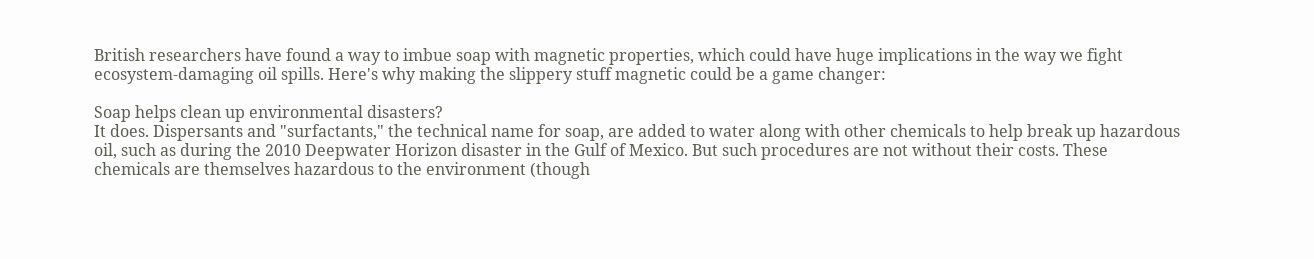British researchers have found a way to imbue soap with magnetic properties, which could have huge implications in the way we fight ecosystem-damaging oil spills. Here's why making the slippery stuff magnetic could be a game changer:

Soap helps clean up environmental disasters?
It does. Dispersants and "surfactants," the technical name for soap, are added to water along with other chemicals to help break up hazardous oil, such as during the 2010 Deepwater Horizon disaster in the Gulf of Mexico. But such procedures are not without their costs. These chemicals are themselves hazardous to the environment (though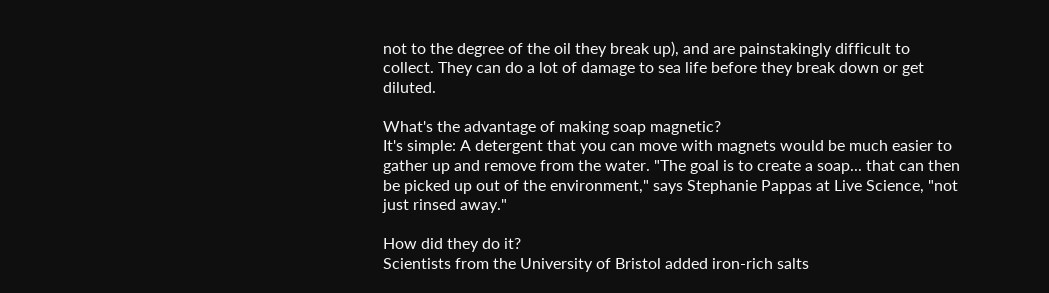not to the degree of the oil they break up), and are painstakingly difficult to collect. They can do a lot of damage to sea life before they break down or get diluted.

What's the advantage of making soap magnetic?
It's simple: A detergent that you can move with magnets would be much easier to gather up and remove from the water. "The goal is to create a soap... that can then be picked up out of the environment," says Stephanie Pappas at Live Science, "not just rinsed away."

How did they do it?
Scientists from the University of Bristol added iron-rich salts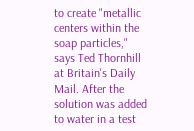to create "metallic centers within the soap particles," says Ted Thornhill at Britain's Daily Mail. After the solution was added to water in a test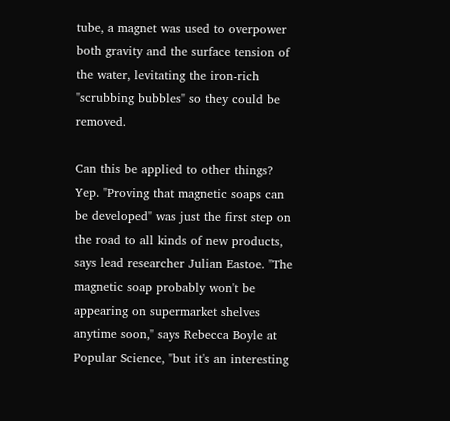tube, a magnet was used to overpower both gravity and the surface tension of the water, levitating the iron-rich "scrubbing bubbles" so they could be removed.

Can this be applied to other things?
Yep. "Proving that magnetic soaps can be developed" was just the first step on the road to all kinds of new products, says lead researcher Julian Eastoe. "The magnetic soap probably won't be appearing on supermarket shelves anytime soon," says Rebecca Boyle at Popular Science, "but it's an interesting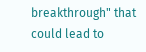breakthrough" that could lead to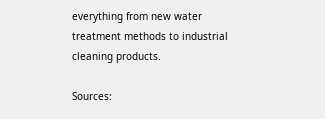everything from new water treatment methods to industrial cleaning products.

Sources: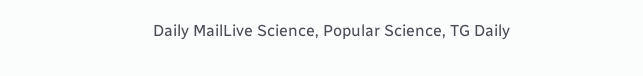Daily MailLive Science, Popular Science, TG Daily